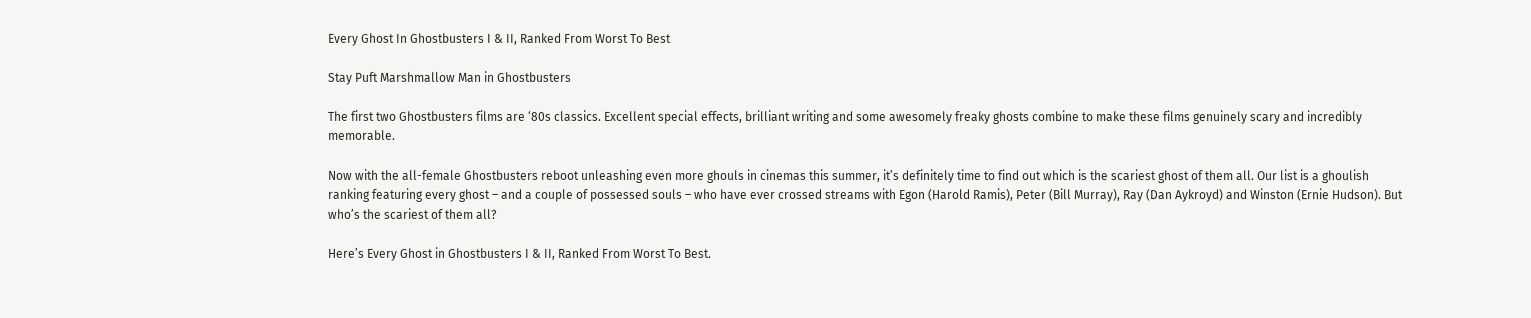Every Ghost In Ghostbusters I & II, Ranked From Worst To Best

Stay Puft Marshmallow Man in Ghostbusters

The first two Ghostbusters films are ‘80s classics. Excellent special effects, brilliant writing and some awesomely freaky ghosts combine to make these films genuinely scary and incredibly memorable.

Now with the all-female Ghostbusters reboot unleashing even more ghouls in cinemas this summer, it’s definitely time to find out which is the scariest ghost of them all. Our list is a ghoulish ranking featuring every ghost – and a couple of possessed souls – who have ever crossed streams with Egon (Harold Ramis), Peter (Bill Murray), Ray (Dan Aykroyd) and Winston (Ernie Hudson). But who’s the scariest of them all?

Here’s Every Ghost in Ghostbusters I & II, Ranked From Worst To Best.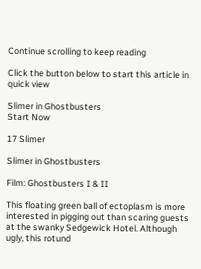Continue scrolling to keep reading

Click the button below to start this article in quick view

Slimer in Ghostbusters
Start Now

17 Slimer

Slimer in Ghostbusters

Film: Ghostbusters I & II

This floating green ball of ectoplasm is more interested in pigging out than scaring guests at the swanky Sedgewick Hotel. Although ugly, this rotund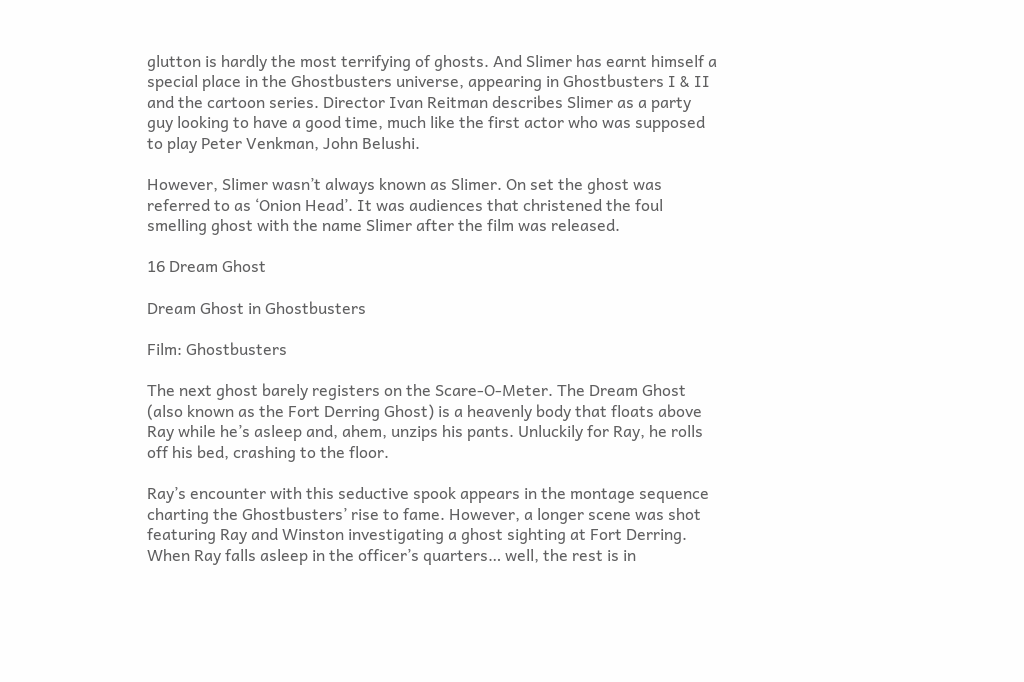glutton is hardly the most terrifying of ghosts. And Slimer has earnt himself a special place in the Ghostbusters universe, appearing in Ghostbusters I & II and the cartoon series. Director Ivan Reitman describes Slimer as a party guy looking to have a good time, much like the first actor who was supposed to play Peter Venkman, John Belushi.

However, Slimer wasn’t always known as Slimer. On set the ghost was referred to as ‘Onion Head’. It was audiences that christened the foul smelling ghost with the name Slimer after the film was released.

16 Dream Ghost

Dream Ghost in Ghostbusters

Film: Ghostbusters

The next ghost barely registers on the Scare-O-Meter. The Dream Ghost (also known as the Fort Derring Ghost) is a heavenly body that floats above Ray while he’s asleep and, ahem, unzips his pants. Unluckily for Ray, he rolls off his bed, crashing to the floor.

Ray’s encounter with this seductive spook appears in the montage sequence charting the Ghostbusters’ rise to fame. However, a longer scene was shot featuring Ray and Winston investigating a ghost sighting at Fort Derring. When Ray falls asleep in the officer’s quarters… well, the rest is in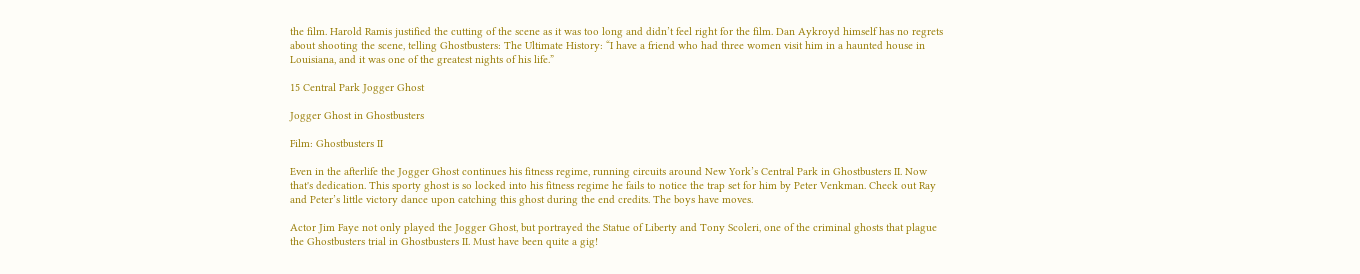the film. Harold Ramis justified the cutting of the scene as it was too long and didn’t feel right for the film. Dan Aykroyd himself has no regrets about shooting the scene, telling Ghostbusters: The Ultimate History: “I have a friend who had three women visit him in a haunted house in Louisiana, and it was one of the greatest nights of his life.”

15 Central Park Jogger Ghost

Jogger Ghost in Ghostbusters

Film: Ghostbusters II

Even in the afterlife the Jogger Ghost continues his fitness regime, running circuits around New York’s Central Park in Ghostbusters II. Now that's dedication. This sporty ghost is so locked into his fitness regime he fails to notice the trap set for him by Peter Venkman. Check out Ray and Peter’s little victory dance upon catching this ghost during the end credits. The boys have moves.

Actor Jim Faye not only played the Jogger Ghost, but portrayed the Statue of Liberty and Tony Scoleri, one of the criminal ghosts that plague the Ghostbusters trial in Ghostbusters II. Must have been quite a gig!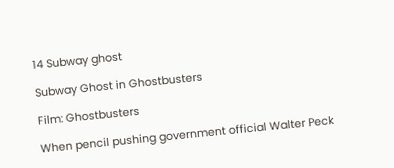14 Subway ghost

Subway Ghost in Ghostbusters

Film: Ghostbusters

When pencil pushing government official Walter Peck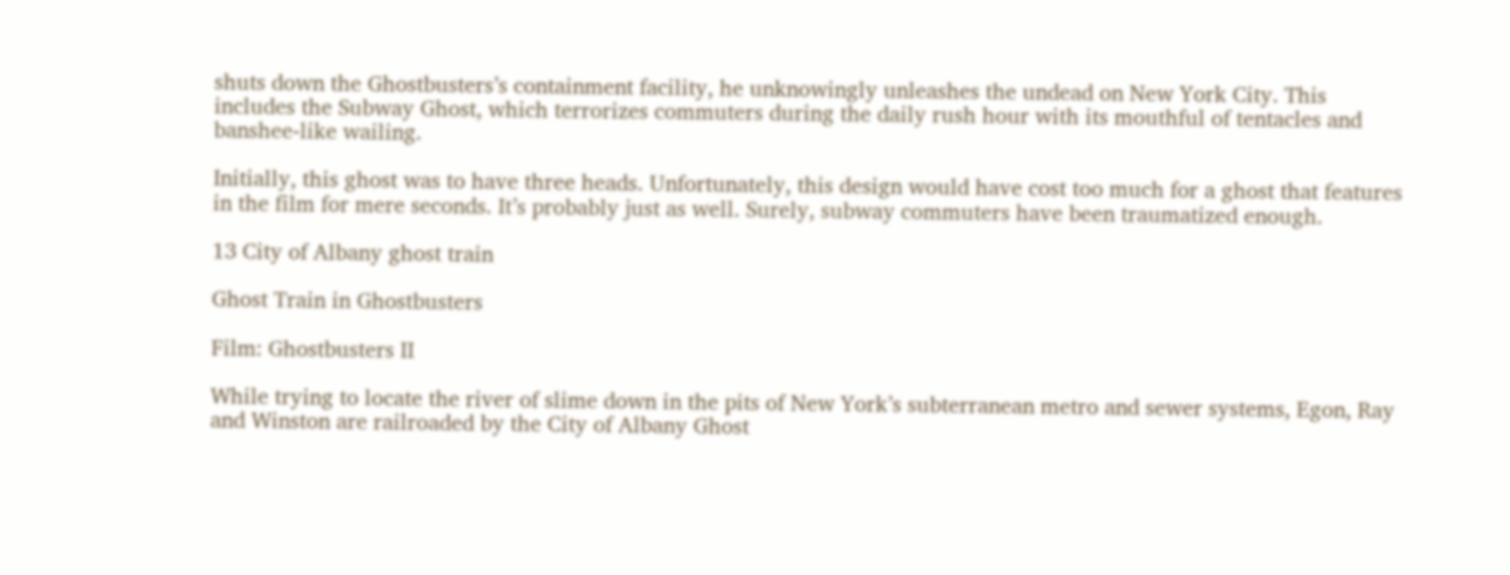shuts down the Ghostbusters’s containment facility, he unknowingly unleashes the undead on New York City. This includes the Subway Ghost, which terrorizes commuters during the daily rush hour with its mouthful of tentacles and banshee-like wailing.

Initially, this ghost was to have three heads. Unfortunately, this design would have cost too much for a ghost that features in the film for mere seconds. It’s probably just as well. Surely, subway commuters have been traumatized enough.

13 City of Albany ghost train

Ghost Train in Ghostbusters

Film: Ghostbusters II

While trying to locate the river of slime down in the pits of New York’s subterranean metro and sewer systems, Egon, Ray and Winston are railroaded by the City of Albany Ghost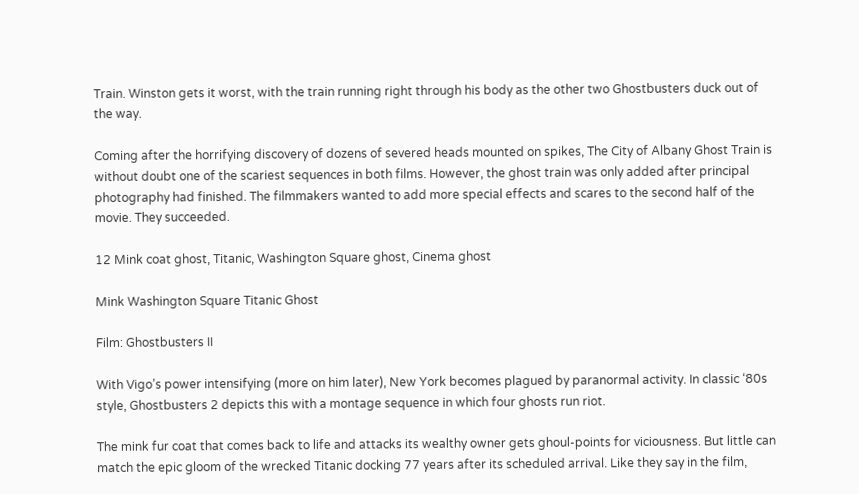Train. Winston gets it worst, with the train running right through his body as the other two Ghostbusters duck out of the way.

Coming after the horrifying discovery of dozens of severed heads mounted on spikes, The City of Albany Ghost Train is without doubt one of the scariest sequences in both films. However, the ghost train was only added after principal photography had finished. The filmmakers wanted to add more special effects and scares to the second half of the movie. They succeeded.

12 Mink coat ghost, Titanic, Washington Square ghost, Cinema ghost

Mink Washington Square Titanic Ghost

Film: Ghostbusters II

With Vigo’s power intensifying (more on him later), New York becomes plagued by paranormal activity. In classic ‘80s style, Ghostbusters 2 depicts this with a montage sequence in which four ghosts run riot.

The mink fur coat that comes back to life and attacks its wealthy owner gets ghoul-points for viciousness. But little can match the epic gloom of the wrecked Titanic docking 77 years after its scheduled arrival. Like they say in the film,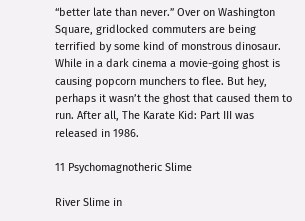“better late than never.” Over on Washington Square, gridlocked commuters are being terrified by some kind of monstrous dinosaur. While in a dark cinema a movie-going ghost is causing popcorn munchers to flee. But hey, perhaps it wasn’t the ghost that caused them to run. After all, The Karate Kid: Part III was released in 1986.

11 Psychomagnotheric Slime

River Slime in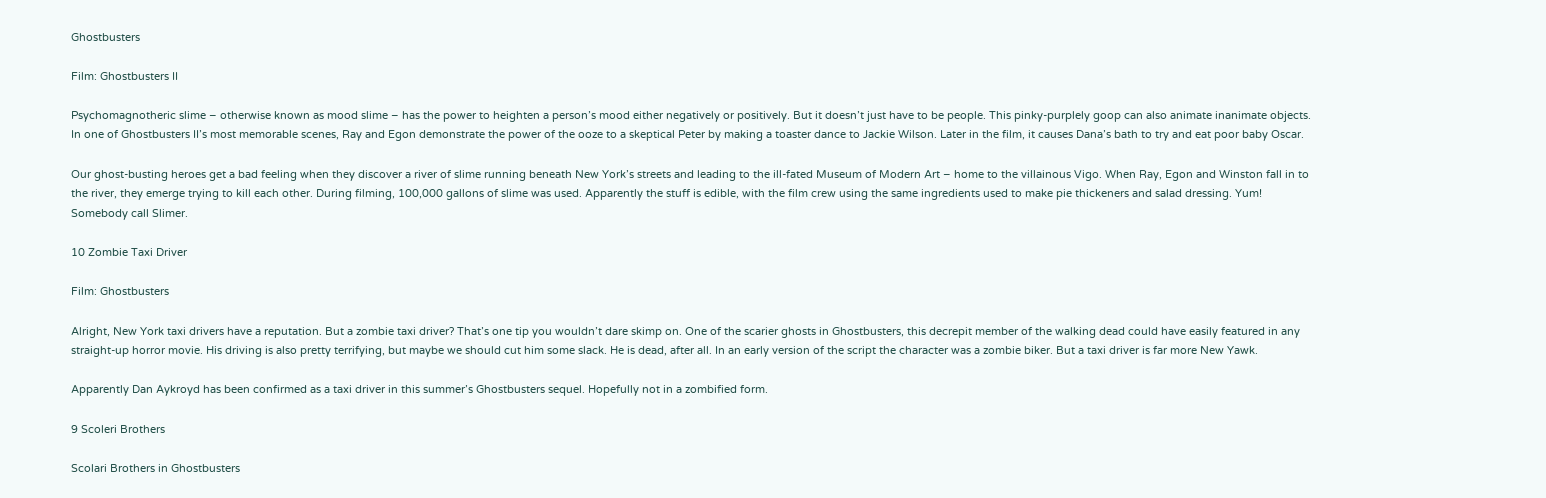Ghostbusters

Film: Ghostbusters II

Psychomagnotheric slime – otherwise known as mood slime – has the power to heighten a person’s mood either negatively or positively. But it doesn’t just have to be people. This pinky-purplely goop can also animate inanimate objects. In one of Ghostbusters II’s most memorable scenes, Ray and Egon demonstrate the power of the ooze to a skeptical Peter by making a toaster dance to Jackie Wilson. Later in the film, it causes Dana’s bath to try and eat poor baby Oscar.

Our ghost-busting heroes get a bad feeling when they discover a river of slime running beneath New York’s streets and leading to the ill-fated Museum of Modern Art – home to the villainous Vigo. When Ray, Egon and Winston fall in to the river, they emerge trying to kill each other. During filming, 100,000 gallons of slime was used. Apparently the stuff is edible, with the film crew using the same ingredients used to make pie thickeners and salad dressing. Yum! Somebody call Slimer.

10 Zombie Taxi Driver

Film: Ghostbusters

Alright, New York taxi drivers have a reputation. But a zombie taxi driver? That’s one tip you wouldn’t dare skimp on. One of the scarier ghosts in Ghostbusters, this decrepit member of the walking dead could have easily featured in any straight-up horror movie. His driving is also pretty terrifying, but maybe we should cut him some slack. He is dead, after all. In an early version of the script the character was a zombie biker. But a taxi driver is far more New Yawk.

Apparently Dan Aykroyd has been confirmed as a taxi driver in this summer’s Ghostbusters sequel. Hopefully not in a zombified form.

9 Scoleri Brothers

Scolari Brothers in Ghostbusters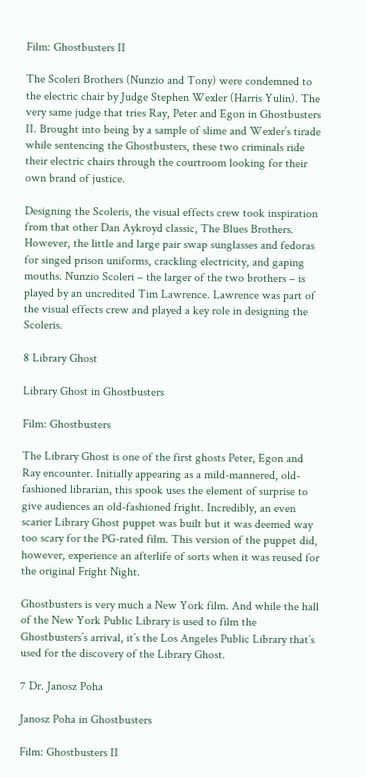Film: Ghostbusters II

The Scoleri Brothers (Nunzio and Tony) were condemned to the electric chair by Judge Stephen Wexler (Harris Yulin). The very same judge that tries Ray, Peter and Egon in Ghostbusters II. Brought into being by a sample of slime and Wexler’s tirade while sentencing the Ghostbusters, these two criminals ride their electric chairs through the courtroom looking for their own brand of justice.

Designing the Scoleris, the visual effects crew took inspiration from that other Dan Aykroyd classic, The Blues Brothers. However, the little and large pair swap sunglasses and fedoras for singed prison uniforms, crackling electricity, and gaping mouths. Nunzio Scoleri – the larger of the two brothers – is played by an uncredited Tim Lawrence. Lawrence was part of the visual effects crew and played a key role in designing the Scoleris.

8 Library Ghost

Library Ghost in Ghostbusters

Film: Ghostbusters

The Library Ghost is one of the first ghosts Peter, Egon and Ray encounter. Initially appearing as a mild-mannered, old-fashioned librarian, this spook uses the element of surprise to give audiences an old-fashioned fright. Incredibly, an even scarier Library Ghost puppet was built but it was deemed way too scary for the PG-rated film. This version of the puppet did, however, experience an afterlife of sorts when it was reused for the original Fright Night.

Ghostbusters is very much a New York film. And while the hall of the New York Public Library is used to film the Ghostbusters’s arrival, it’s the Los Angeles Public Library that’s used for the discovery of the Library Ghost.

7 Dr. Janosz Poha

Janosz Poha in Ghostbusters

Film: Ghostbusters II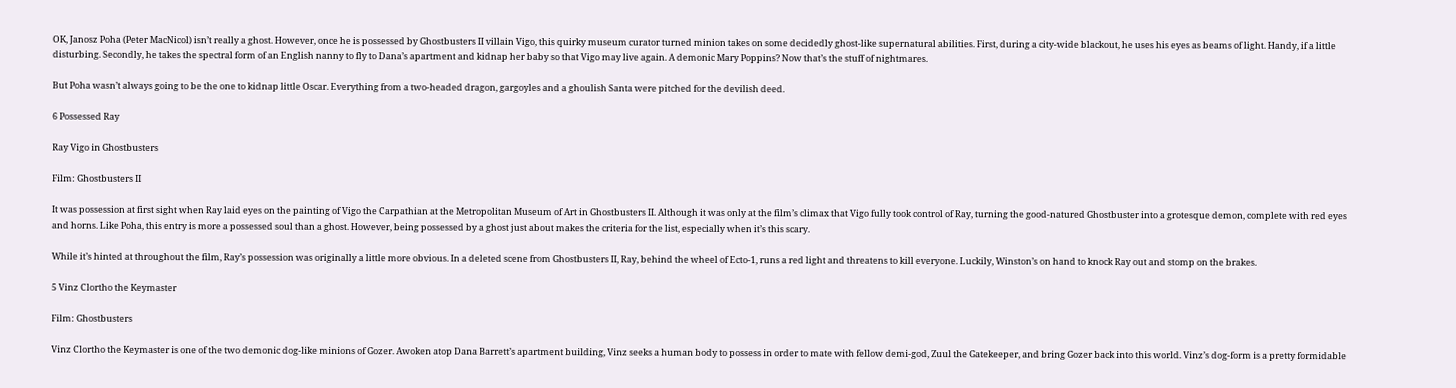OK, Janosz Poha (Peter MacNicol) isn’t really a ghost. However, once he is possessed by Ghostbusters II villain Vigo, this quirky museum curator turned minion takes on some decidedly ghost-like supernatural abilities. First, during a city-wide blackout, he uses his eyes as beams of light. Handy, if a little disturbing. Secondly, he takes the spectral form of an English nanny to fly to Dana’s apartment and kidnap her baby so that Vigo may live again. A demonic Mary Poppins? Now that’s the stuff of nightmares.

But Poha wasn’t always going to be the one to kidnap little Oscar. Everything from a two-headed dragon, gargoyles and a ghoulish Santa were pitched for the devilish deed.

6 Possessed Ray

Ray Vigo in Ghostbusters

Film: Ghostbusters II

It was possession at first sight when Ray laid eyes on the painting of Vigo the Carpathian at the Metropolitan Museum of Art in Ghostbusters II. Although it was only at the film’s climax that Vigo fully took control of Ray, turning the good-natured Ghostbuster into a grotesque demon, complete with red eyes and horns. Like Poha, this entry is more a possessed soul than a ghost. However, being possessed by a ghost just about makes the criteria for the list, especially when it’s this scary.

While it’s hinted at throughout the film, Ray’s possession was originally a little more obvious. In a deleted scene from Ghostbusters II, Ray, behind the wheel of Ecto-1, runs a red light and threatens to kill everyone. Luckily, Winston’s on hand to knock Ray out and stomp on the brakes.

5 Vinz Clortho the Keymaster

Film: Ghostbusters

Vinz Clortho the Keymaster is one of the two demonic dog-like minions of Gozer. Awoken atop Dana Barrett’s apartment building, Vinz seeks a human body to possess in order to mate with fellow demi-god, Zuul the Gatekeeper, and bring Gozer back into this world. Vinz’s dog-form is a pretty formidable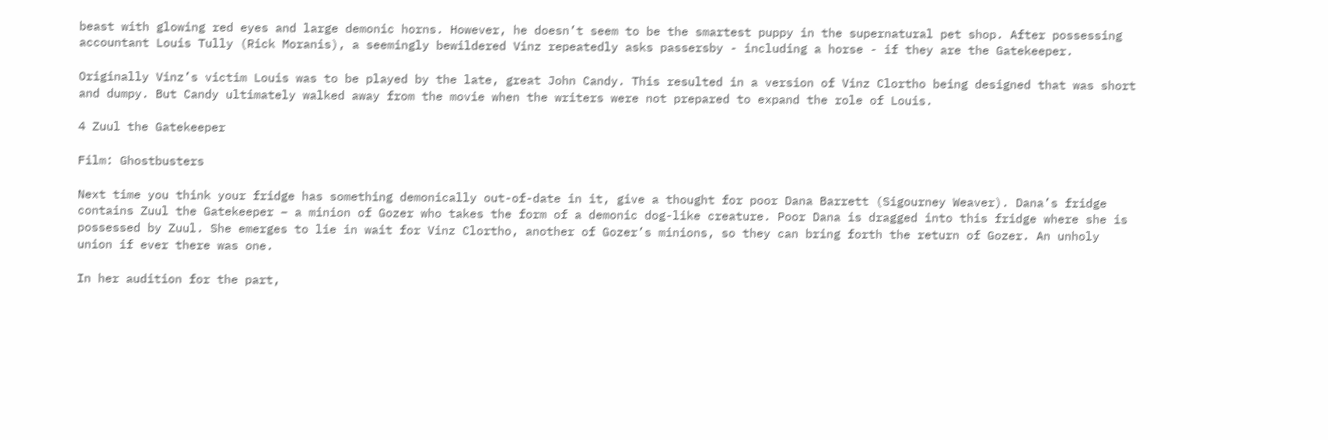beast with glowing red eyes and large demonic horns. However, he doesn’t seem to be the smartest puppy in the supernatural pet shop. After possessing accountant Louis Tully (Rick Moranis), a seemingly bewildered Vinz repeatedly asks passersby - including a horse - if they are the Gatekeeper.

Originally Vinz’s victim Louis was to be played by the late, great John Candy. This resulted in a version of Vinz Clortho being designed that was short and dumpy. But Candy ultimately walked away from the movie when the writers were not prepared to expand the role of Louis.

4 Zuul the Gatekeeper

Film: Ghostbusters

Next time you think your fridge has something demonically out-of-date in it, give a thought for poor Dana Barrett (Sigourney Weaver). Dana’s fridge contains Zuul the Gatekeeper – a minion of Gozer who takes the form of a demonic dog-like creature. Poor Dana is dragged into this fridge where she is possessed by Zuul. She emerges to lie in wait for Vinz Clortho, another of Gozer’s minions, so they can bring forth the return of Gozer. An unholy union if ever there was one.

In her audition for the part,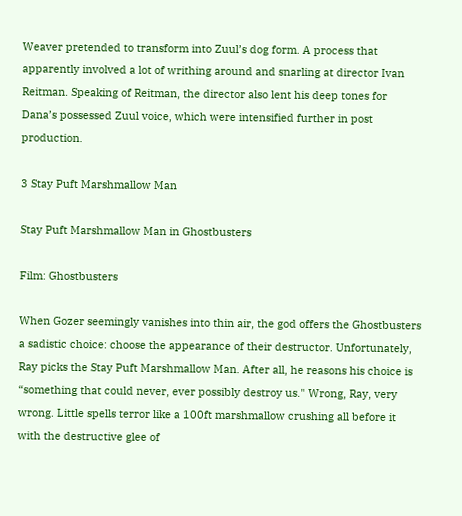Weaver pretended to transform into Zuul’s dog form. A process that apparently involved a lot of writhing around and snarling at director Ivan Reitman. Speaking of Reitman, the director also lent his deep tones for Dana’s possessed Zuul voice, which were intensified further in post production.

3 Stay Puft Marshmallow Man

Stay Puft Marshmallow Man in Ghostbusters

Film: Ghostbusters

When Gozer seemingly vanishes into thin air, the god offers the Ghostbusters a sadistic choice: choose the appearance of their destructor. Unfortunately, Ray picks the Stay Puft Marshmallow Man. After all, he reasons his choice is “something that could never, ever possibly destroy us." Wrong, Ray, very wrong. Little spells terror like a 100ft marshmallow crushing all before it with the destructive glee of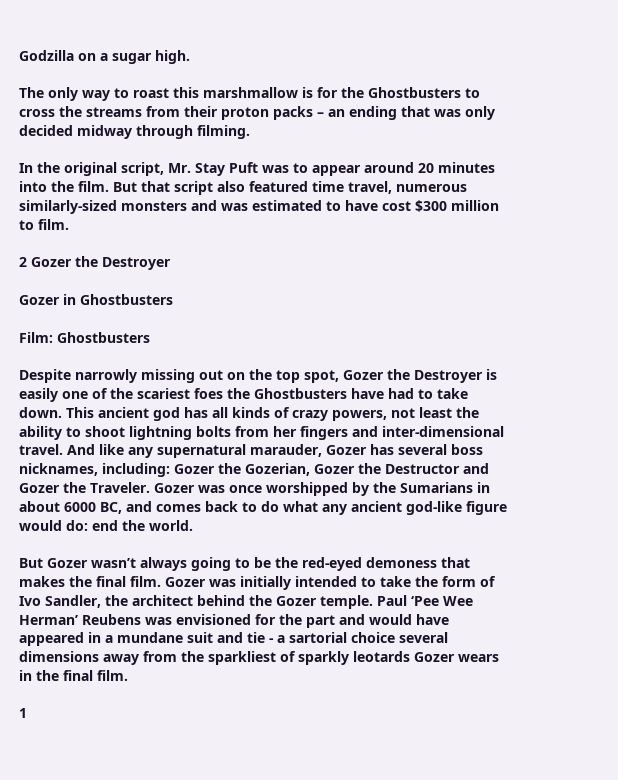Godzilla on a sugar high.

The only way to roast this marshmallow is for the Ghostbusters to cross the streams from their proton packs – an ending that was only decided midway through filming.

In the original script, Mr. Stay Puft was to appear around 20 minutes into the film. But that script also featured time travel, numerous similarly-sized monsters and was estimated to have cost $300 million to film.

2 Gozer the Destroyer

Gozer in Ghostbusters

Film: Ghostbusters

Despite narrowly missing out on the top spot, Gozer the Destroyer is easily one of the scariest foes the Ghostbusters have had to take down. This ancient god has all kinds of crazy powers, not least the ability to shoot lightning bolts from her fingers and inter-dimensional travel. And like any supernatural marauder, Gozer has several boss nicknames, including: Gozer the Gozerian, Gozer the Destructor and Gozer the Traveler. Gozer was once worshipped by the Sumarians in about 6000 BC, and comes back to do what any ancient god-like figure would do: end the world.

But Gozer wasn’t always going to be the red-eyed demoness that makes the final film. Gozer was initially intended to take the form of Ivo Sandler, the architect behind the Gozer temple. Paul ‘Pee Wee Herman’ Reubens was envisioned for the part and would have appeared in a mundane suit and tie - a sartorial choice several dimensions away from the sparkliest of sparkly leotards Gozer wears in the final film.

1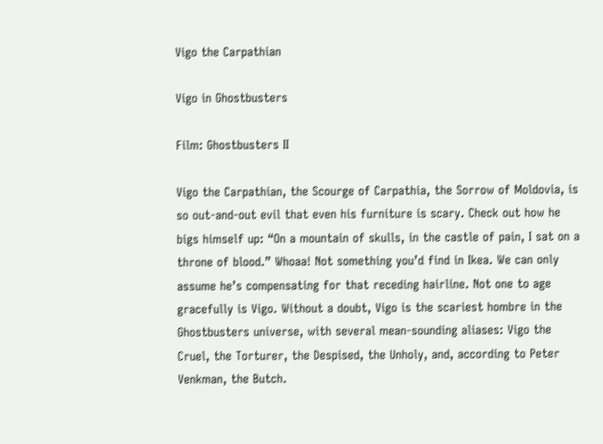Vigo the Carpathian

Vigo in Ghostbusters

Film: Ghostbusters II

Vigo the Carpathian, the Scourge of Carpathia, the Sorrow of Moldovia, is so out-and-out evil that even his furniture is scary. Check out how he bigs himself up: “On a mountain of skulls, in the castle of pain, I sat on a throne of blood.” Whoaa! Not something you’d find in Ikea. We can only assume he’s compensating for that receding hairline. Not one to age gracefully is Vigo. Without a doubt, Vigo is the scariest hombre in the Ghostbusters universe, with several mean-sounding aliases: Vigo the Cruel, the Torturer, the Despised, the Unholy, and, according to Peter Venkman, the Butch.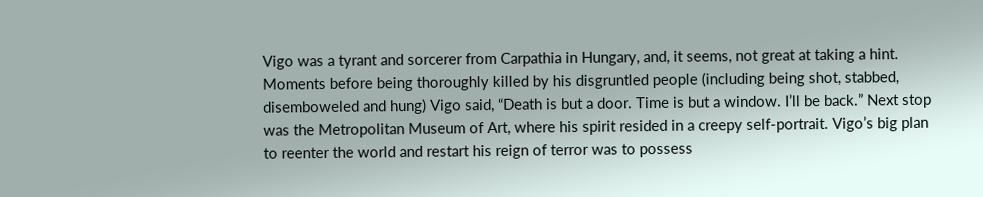Vigo was a tyrant and sorcerer from Carpathia in Hungary, and, it seems, not great at taking a hint. Moments before being thoroughly killed by his disgruntled people (including being shot, stabbed, disemboweled and hung) Vigo said, “Death is but a door. Time is but a window. I’ll be back.” Next stop was the Metropolitan Museum of Art, where his spirit resided in a creepy self-portrait. Vigo’s big plan to reenter the world and restart his reign of terror was to possess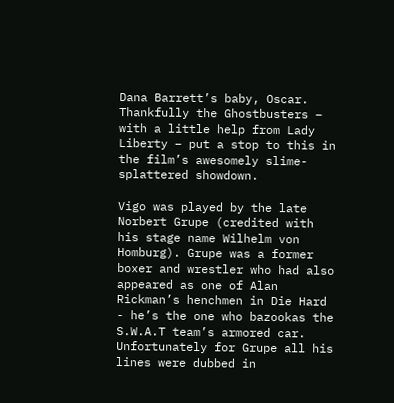Dana Barrett’s baby, Oscar. Thankfully the Ghostbusters – with a little help from Lady Liberty – put a stop to this in the film’s awesomely slime-splattered showdown.

Vigo was played by the late Norbert Grupe (credited with his stage name Wilhelm von Homburg). Grupe was a former boxer and wrestler who had also appeared as one of Alan Rickman’s henchmen in Die Hard - he’s the one who bazookas the S.W.A.T team’s armored car. Unfortunately for Grupe all his lines were dubbed in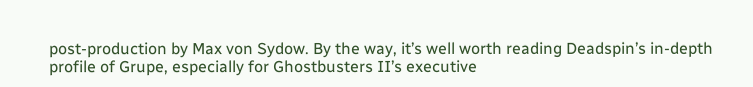post-production by Max von Sydow. By the way, it’s well worth reading Deadspin’s in-depth profile of Grupe, especially for Ghostbusters II’s executive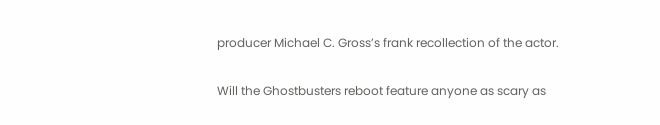producer Michael C. Gross’s frank recollection of the actor.


Will the Ghostbusters reboot feature anyone as scary as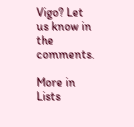Vigo? Let us know in the comments.

More in Lists